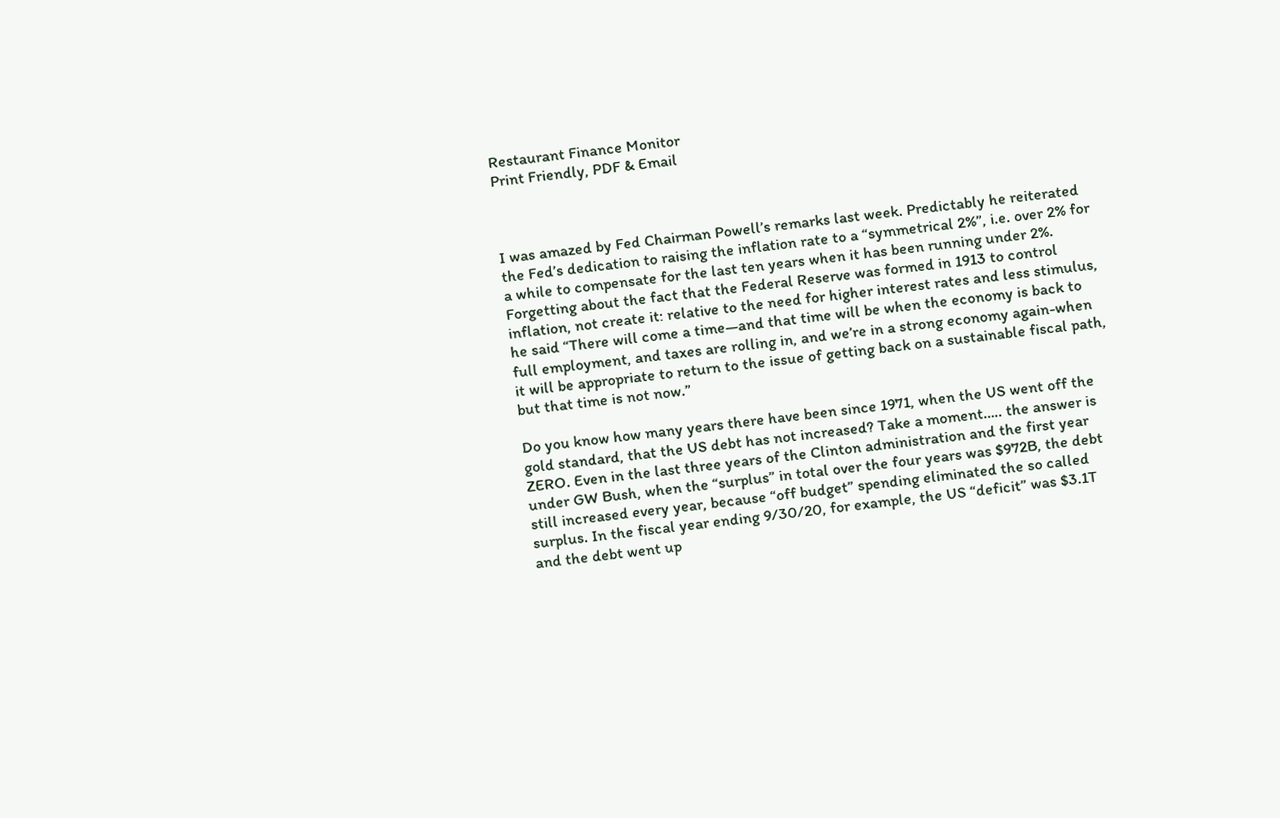Restaurant Finance Monitor
Print Friendly, PDF & Email



I was amazed by Fed Chairman Powell’s remarks last week. Predictably he reiterated the Fed’s dedication to raising the inflation rate to a “symmetrical 2%”, i.e. over 2% for a while to compensate for the last ten years when it has been running under 2%. Forgetting about the fact that the Federal Reserve was formed in 1913 to control inflation, not create it: relative to the need for higher interest rates and less stimulus, he said “There will come a time—and that time will be when the economy is back to full employment, and taxes are rolling in, and we’re in a strong economy again-when it will be appropriate to return to the issue of getting back on a sustainable fiscal path, but that time is not now.”

Do you know how many years there have been since 1971, when the US went off the gold standard, that the US debt has not increased? Take a moment….. the answer is ZERO. Even in the last three years of the Clinton administration and the first year under GW Bush, when the “surplus” in total over the four years was $972B, the debt still increased every year, because “off budget” spending eliminated the so called surplus. In the fiscal year ending 9/30/20, for example, the US “deficit” was $3.1T and the debt went up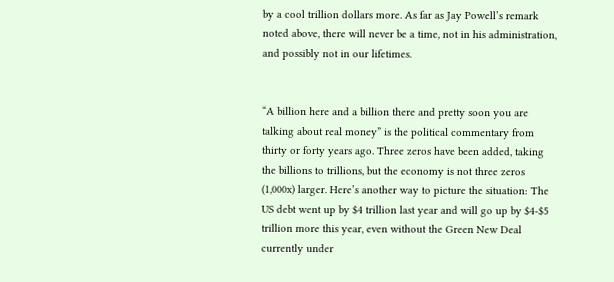by a cool trillion dollars more. As far as Jay Powell’s remark noted above, there will never be a time, not in his administration, and possibly not in our lifetimes.


“A billion here and a billion there and pretty soon you are talking about real money” is the political commentary from thirty or forty years ago. Three zeros have been added, taking the billions to trillions, but the economy is not three zeros (1,000x) larger. Here’s another way to picture the situation: The US debt went up by $4 trillion last year and will go up by $4-$5 trillion more this year, even without the Green New Deal currently under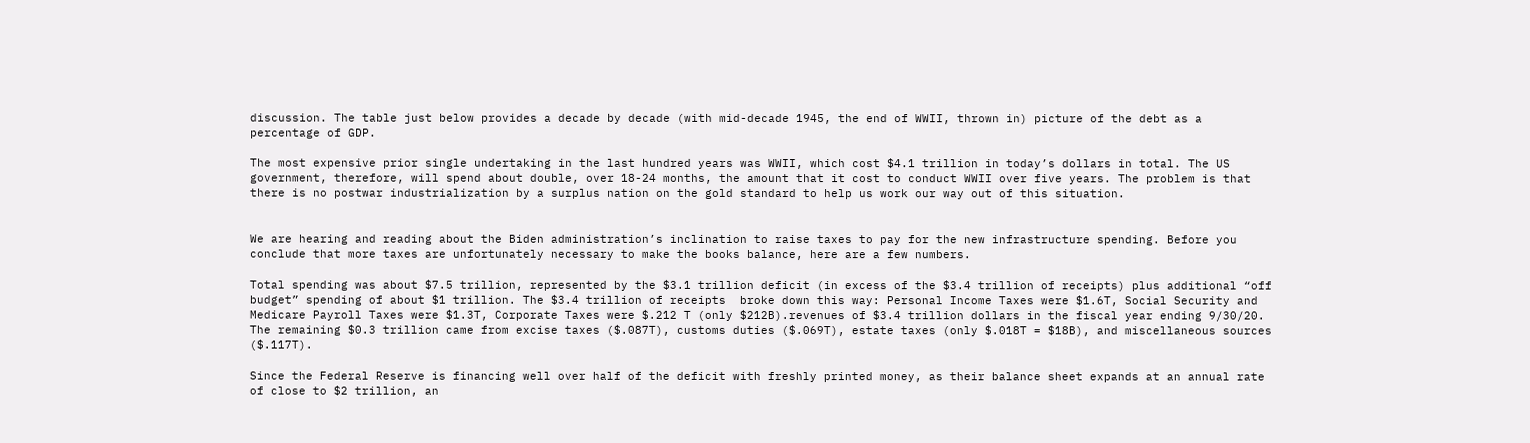discussion. The table just below provides a decade by decade (with mid-decade 1945, the end of WWII, thrown in) picture of the debt as a percentage of GDP.

The most expensive prior single undertaking in the last hundred years was WWII, which cost $4.1 trillion in today’s dollars in total. The US government, therefore, will spend about double, over 18-24 months, the amount that it cost to conduct WWII over five years. The problem is that there is no postwar industrialization by a surplus nation on the gold standard to help us work our way out of this situation.


We are hearing and reading about the Biden administration’s inclination to raise taxes to pay for the new infrastructure spending. Before you conclude that more taxes are unfortunately necessary to make the books balance, here are a few numbers.

Total spending was about $7.5 trillion, represented by the $3.1 trillion deficit (in excess of the $3.4 trillion of receipts) plus additional “off budget” spending of about $1 trillion. The $3.4 trillion of receipts  broke down this way: Personal Income Taxes were $1.6T, Social Security and Medicare Payroll Taxes were $1.3T, Corporate Taxes were $.212 T (only $212B).revenues of $3.4 trillion dollars in the fiscal year ending 9/30/20. The remaining $0.3 trillion came from excise taxes ($.087T), customs duties ($.069T), estate taxes (only $.018T = $18B), and miscellaneous sources ($.117T).

Since the Federal Reserve is financing well over half of the deficit with freshly printed money, as their balance sheet expands at an annual rate of close to $2 trillion, an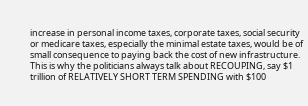increase in personal income taxes, corporate taxes, social security or medicare taxes, especially the minimal estate taxes, would be of small consequence to paying back the cost of new infrastructure.  This is why the politicians always talk about RECOUPING, say $1 trillion of RELATIVELY SHORT TERM SPENDING with $100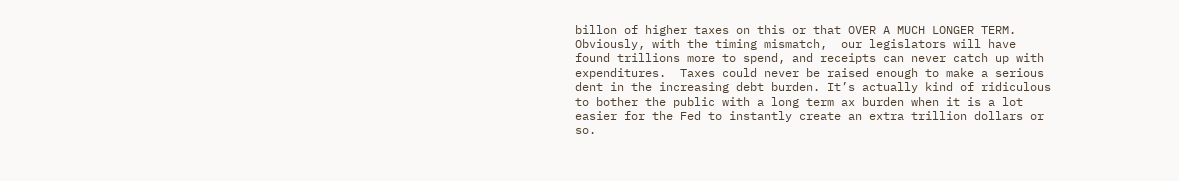billon of higher taxes on this or that OVER A MUCH LONGER TERM. Obviously, with the timing mismatch,  our legislators will have found trillions more to spend, and receipts can never catch up with expenditures.  Taxes could never be raised enough to make a serious dent in the increasing debt burden. It’s actually kind of ridiculous to bother the public with a long term ax burden when it is a lot easier for the Fed to instantly create an extra trillion dollars or so.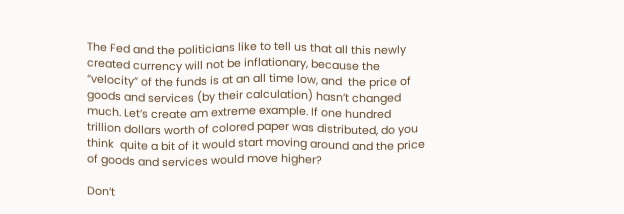The Fed and the politicians like to tell us that all this newly created currency will not be inflationary, because the “velocity” of the funds is at an all time low, and  the price of goods and services (by their calculation) hasn’t changed much. Let’s create am extreme example. If one hundred trillion dollars worth of colored paper was distributed, do you think  quite a bit of it would start moving around and the price of goods and services would move higher?

Don’t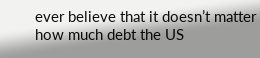ever believe that it doesn’t matter how much debt the US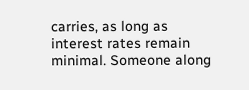carries, as long as interest rates remain minimal. Someone along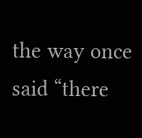the way once said “there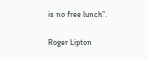is no free lunch”.

Roger Lipton